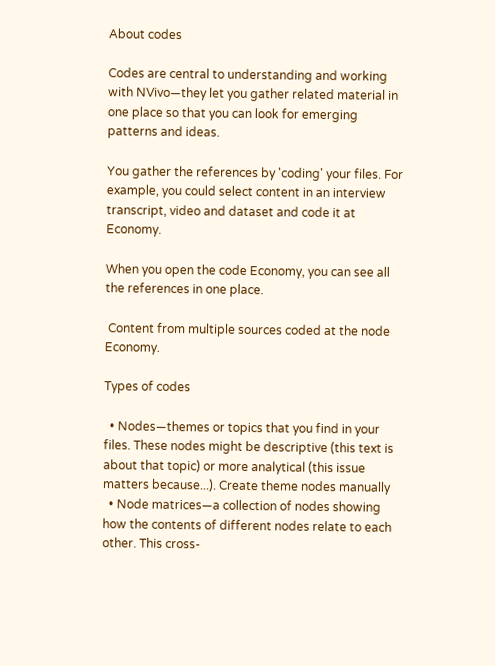About codes

Codes are central to understanding and working with NVivo—they let you gather related material in one place so that you can look for emerging patterns and ideas.

You gather the references by 'coding' your files. For example, you could select content in an interview transcript, video and dataset and code it at Economy.

When you open the code Economy, you can see all the references in one place.

 Content from multiple sources coded at the node Economy.

Types of codes

  • Nodes—themes or topics that you find in your files. These nodes might be descriptive (this text is about that topic) or more analytical (this issue matters because...). Create theme nodes manually
  • Node matrices—a collection of nodes showing how the contents of different nodes relate to each other. This cross-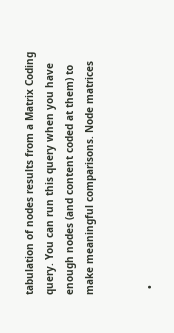tabulation of nodes results from a Matrix Coding query. You can run this query when you have enough nodes (and content coded at them) to make meaningful comparisons. Node matrices


  •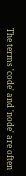The terms 'code' and 'node' are often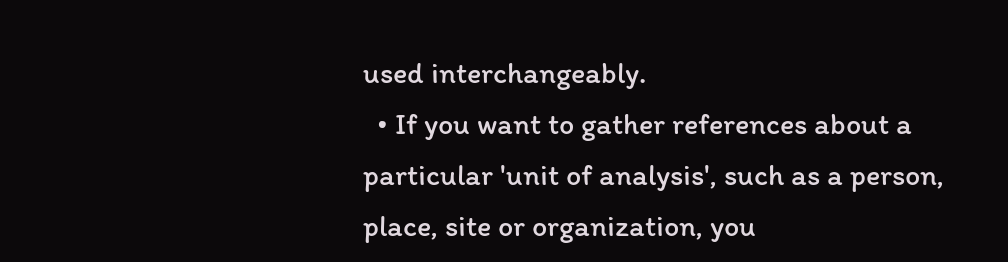used interchangeably.
  • If you want to gather references about a particular 'unit of analysis', such as a person, place, site or organization, you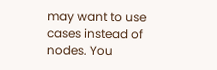may want to use cases instead of nodes. You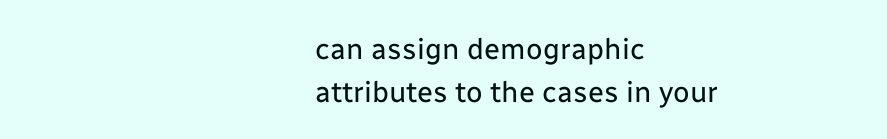can assign demographic attributes to the cases in your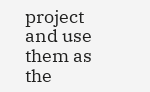project and use them as the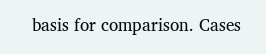basis for comparison. Cases